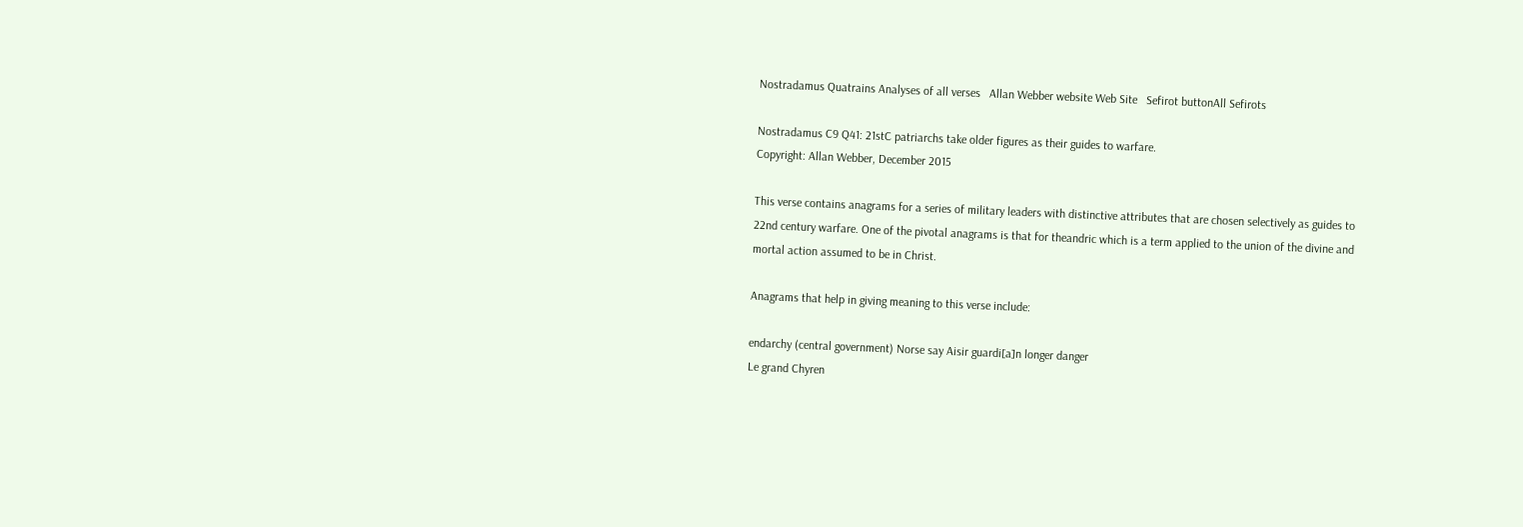Nostradamus Quatrains Analyses of all verses   Allan Webber website Web Site   Sefirot buttonAll Sefirots

Nostradamus C9 Q41: 21stC patriarchs take older figures as their guides to warfare.
Copyright: Allan Webber, December 2015

This verse contains anagrams for a series of military leaders with distinctive attributes that are chosen selectively as guides to 22nd century warfare. One of the pivotal anagrams is that for theandric which is a term applied to the union of the divine and mortal action assumed to be in Christ.

Anagrams that help in giving meaning to this verse include:

endarchy (central government) Norse say Aisir guardi[a]n longer danger
Le grand Chyren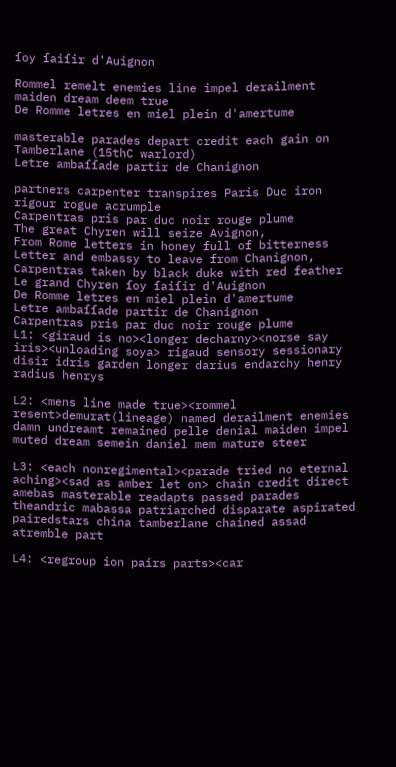ſoy ſaiſir d'Auignon

Rommel remelt enemies line impel derailment maiden dream deem true
De Romme letres en miel plein d'amertume

masterable parades depart credit each gain on Tamberlane (15thC warlord)
Letre ambaſſade partir de Chanignon

partners carpenter transpires Paris Duc iron rigour rogue acrumple
Carpentras pris par duc noir rouge plume
The great Chyren will seize Avignon,
From Rome letters in honey full of bitterness
Letter and embassy to leave from Chanignon,
Carpentras taken by black duke with red feather
Le grand Chyren ſoy ſaiſir d'Auignon
De Romme letres en miel plein d'amertume
Letre ambaſſade partir de Chanignon
Carpentras pris par duc noir rouge plume
L1: <giraud is no><longer decharny><norse say iris><unloading soya> rigaud sensory sessionary disir idris garden longer darius endarchy henry radius henrys

L2: <mens line made true><rommel resent>demurat(lineage) named derailment enemies damn undreamt remained pelle denial maiden impel muted dream semein daniel mem mature steer

L3: <each nonregimental><parade tried no eternal aching><sad as amber let on> chain credit direct amebas masterable readapts passed parades theandric mabassa patriarched disparate aspirated pairedstars china tamberlane chained assad atremble part

L4: <regroup ion pairs parts><car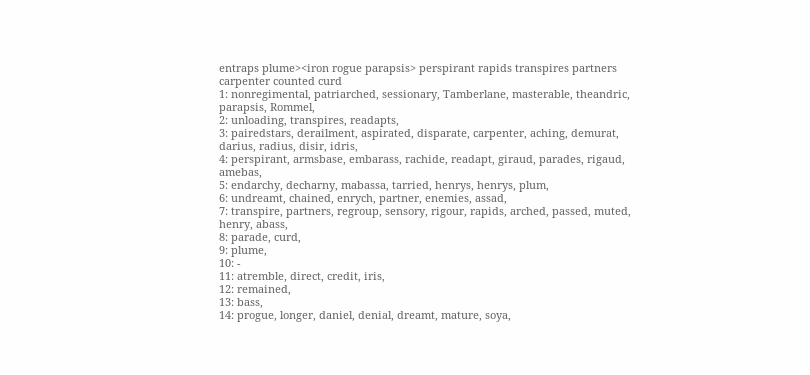entraps plume><iron rogue parapsis> perspirant rapids transpires partners carpenter counted curd
1: nonregimental, patriarched, sessionary, Tamberlane, masterable, theandric, parapsis, Rommel,
2: unloading, transpires, readapts,
3: pairedstars, derailment, aspirated, disparate, carpenter, aching, demurat, darius, radius, disir, idris,
4: perspirant, armsbase, embarass, rachide, readapt, giraud, parades, rigaud, amebas,
5: endarchy, decharny, mabassa, tarried, henrys, henrys, plum,
6: undreamt, chained, enrych, partner, enemies, assad,
7: transpire, partners, regroup, sensory, rigour, rapids, arched, passed, muted, henry, abass,
8: parade, curd,
9: plume,
10: -
11: atremble, direct, credit, iris,
12: remained,
13: bass,
14: progue, longer, daniel, denial, dreamt, mature, soya,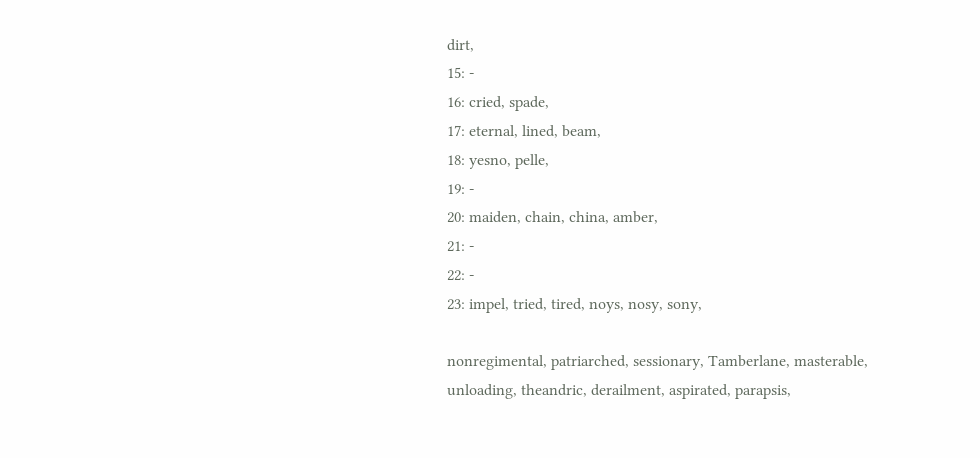dirt,
15: -
16: cried, spade,
17: eternal, lined, beam,
18: yesno, pelle,
19: -
20: maiden, chain, china, amber,
21: -
22: -
23: impel, tried, tired, noys, nosy, sony,

nonregimental, patriarched, sessionary, Tamberlane, masterable, unloading, theandric, derailment, aspirated, parapsis,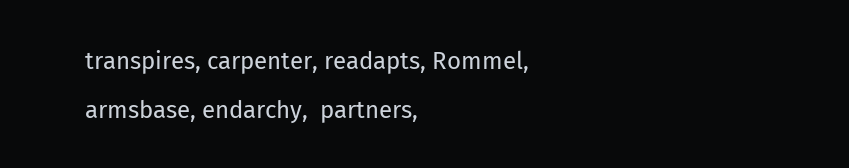transpires, carpenter, readapts, Rommel, armsbase, endarchy,  partners,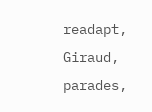readapt, Giraud, parades,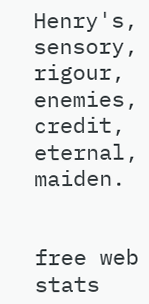Henry's, sensory, rigour, enemies, credit, eternal, maiden.


free web stats